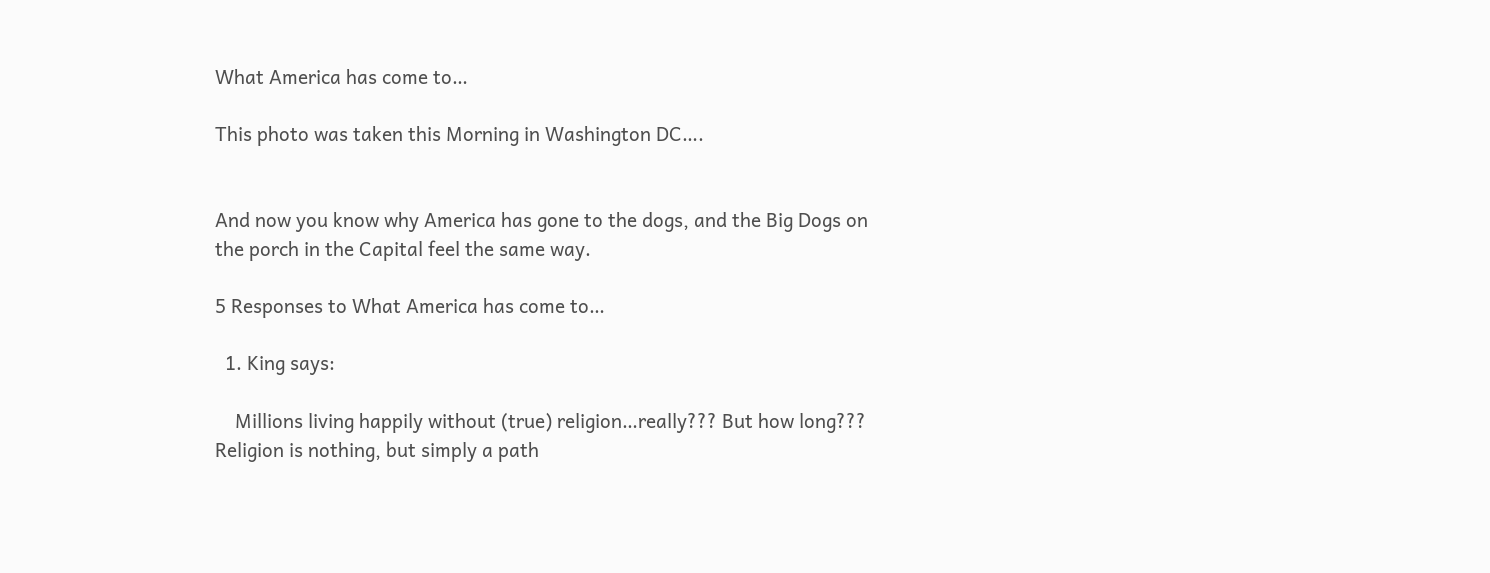What America has come to…

This photo was taken this Morning in Washington DC….


And now you know why America has gone to the dogs, and the Big Dogs on the porch in the Capital feel the same way.

5 Responses to What America has come to…

  1. King says:

    Millions living happily without (true) religion…really??? But how long??? Religion is nothing, but simply a path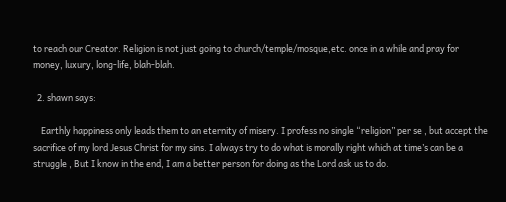to reach our Creator. Religion is not just going to church/temple/mosque,etc. once in a while and pray for money, luxury, long-life, blah-blah.

  2. shawn says:

    Earthly happiness only leads them to an eternity of misery. I profess no single “religion” per se , but accept the sacrifice of my lord Jesus Christ for my sins. I always try to do what is morally right which at time’s can be a struggle , But I know in the end, I am a better person for doing as the Lord ask us to do.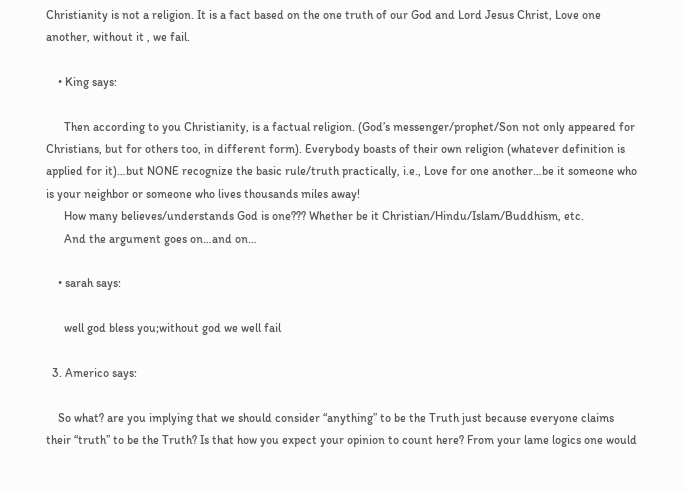Christianity is not a religion. It is a fact based on the one truth of our God and Lord Jesus Christ, Love one another, without it , we fail.

    • King says:

      Then according to you Christianity, is a factual religion. (God’s messenger/prophet/Son not only appeared for Christians, but for others too, in different form). Everybody boasts of their own religion (whatever definition is applied for it)…but NONE recognize the basic rule/truth practically, i.e., Love for one another…be it someone who is your neighbor or someone who lives thousands miles away!
      How many believes/understands God is one??? Whether be it Christian/Hindu/Islam/Buddhism, etc.
      And the argument goes on…and on…

    • sarah says:

      well god bless you;without god we well fail

  3. Americo says:

    So what? are you implying that we should consider “anything” to be the Truth just because everyone claims their “truth” to be the Truth? Is that how you expect your opinion to count here? From your lame logics one would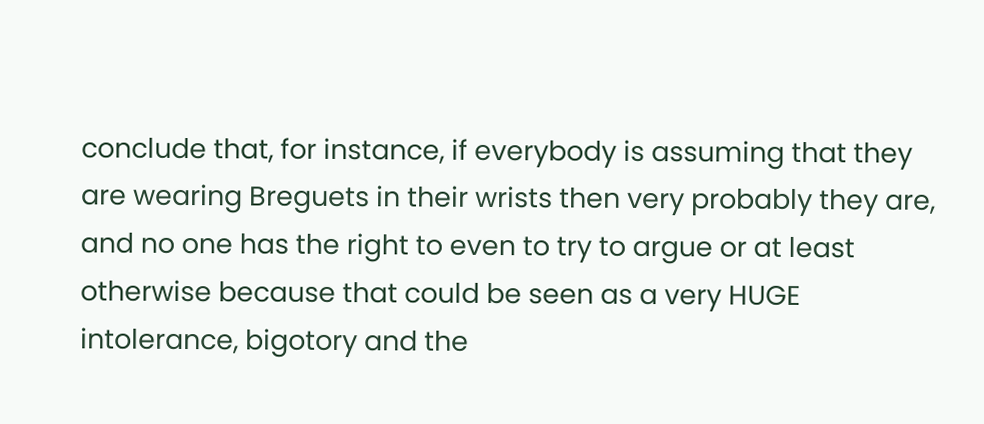conclude that, for instance, if everybody is assuming that they are wearing Breguets in their wrists then very probably they are, and no one has the right to even to try to argue or at least otherwise because that could be seen as a very HUGE intolerance, bigotory and the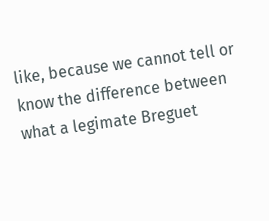like, because we cannot tell or know the difference between what a legimate Breguet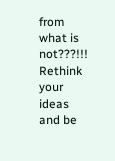from what is not???!!! Rethink your ideas and be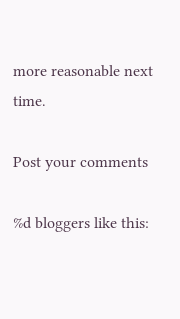more reasonable next time.

Post your comments

%d bloggers like this: